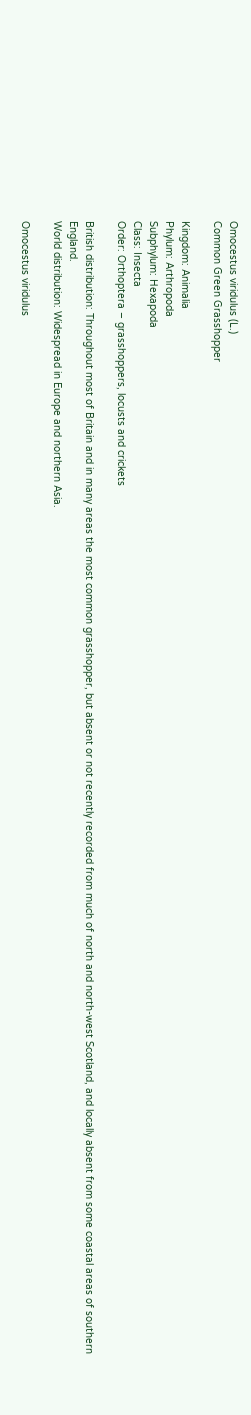Omocestus viridulus (L.)
Common Green Grasshopper

Kingdom: Animalia
Phylum: Arthropoda
Subphylum: Hexapoda
Class: Insecta
Order: Orthoptera – grasshoppers, locusts and crickets

British distribution: Throughout most of Britain and in many areas the most common grasshopper, but absent or not recently recorded from much of north and north-west Scotland, and locally absent from some coastal areas of southern England.
World distribution: Widespread in Europe and northern Asia.

Omocestus viridulus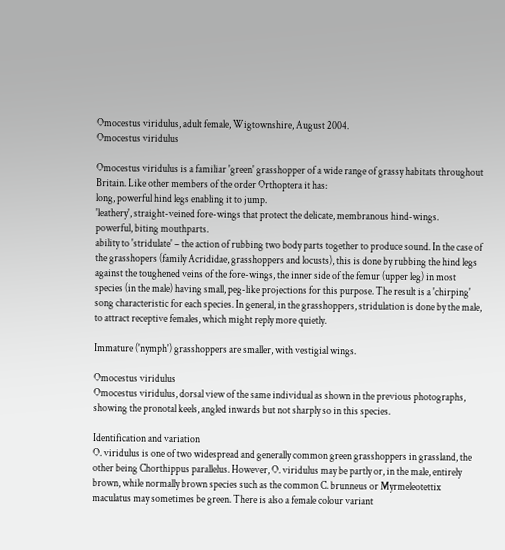Omocestus viridulus, adult female, Wigtownshire, August 2004.
Omocestus viridulus

Omocestus viridulus is a familiar 'green' grasshopper of a wide range of grassy habitats throughout Britain. Like other members of the order Orthoptera it has:
long, powerful hind legs enabling it to jump.
'leathery', straight-veined fore-wings that protect the delicate, membranous hind-wings.
powerful, biting mouthparts.
ability to 'stridulate' – the action of rubbing two body parts together to produce sound. In the case of the grasshopers (family Acrididae, grasshoppers and locusts), this is done by rubbing the hind legs against the toughened veins of the fore-wings, the inner side of the femur (upper leg) in most species (in the male) having small, peg-like projections for this purpose. The result is a 'chirping' song characteristic for each species. In general, in the grasshoppers, stridulation is done by the male, to attract receptive females, which might reply more quietly.

Immature ('nymph') grasshoppers are smaller, with vestigial wings.

Omocestus viridulus
Omocestus viridulus, dorsal view of the same individual as shown in the previous photographs, showing the pronotal keels, angled inwards but not sharply so in this species.

Identification and variation
O. viridulus is one of two widespread and generally common green grasshoppers in grassland, the other being Chorthippus parallelus. However, O. viridulus may be partly or, in the male, entirely brown, while normally brown species such as the common C. brunneus or Myrmeleotettix maculatus may sometimes be green. There is also a female colour variant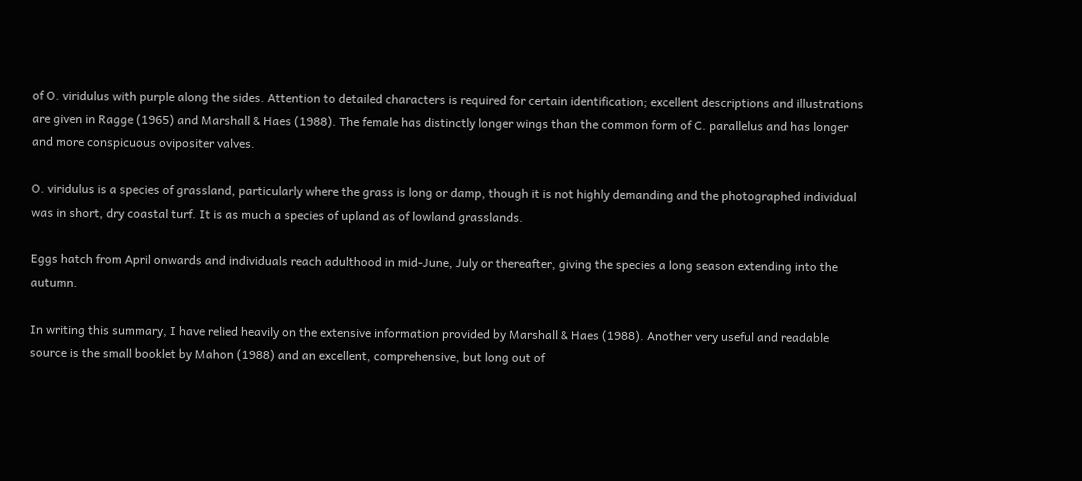of O. viridulus with purple along the sides. Attention to detailed characters is required for certain identification; excellent descriptions and illustrations are given in Ragge (1965) and Marshall & Haes (1988). The female has distinctly longer wings than the common form of C. parallelus and has longer and more conspicuous ovipositer valves.

O. viridulus is a species of grassland, particularly where the grass is long or damp, though it is not highly demanding and the photographed individual was in short, dry coastal turf. It is as much a species of upland as of lowland grasslands.

Eggs hatch from April onwards and individuals reach adulthood in mid-June, July or thereafter, giving the species a long season extending into the autumn.

In writing this summary, I have relied heavily on the extensive information provided by Marshall & Haes (1988). Another very useful and readable source is the small booklet by Mahon (1988) and an excellent, comprehensive, but long out of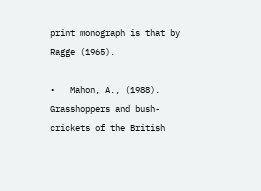print monograph is that by Ragge (1965).

•   Mahon, A., (1988). Grasshoppers and bush-crickets of the British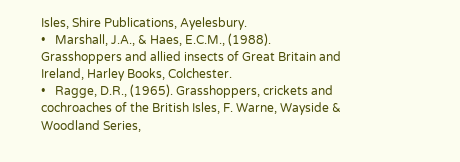Isles, Shire Publications, Ayelesbury.
•   Marshall, J.A., & Haes, E.C.M., (1988). Grasshoppers and allied insects of Great Britain and Ireland, Harley Books, Colchester.
•   Ragge, D.R., (1965). Grasshoppers, crickets and cochroaches of the British Isles, F. Warne, Wayside & Woodland Series,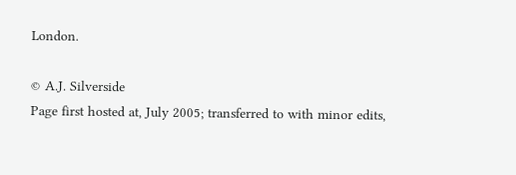London.

© A.J. Silverside
Page first hosted at, July 2005; transferred to with minor edits,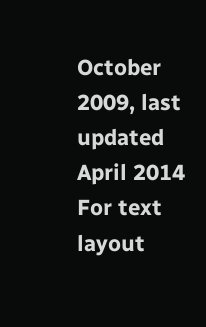October 2009, last updated April 2014
For text layout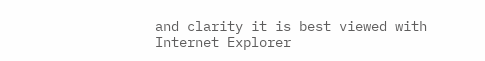and clarity it is best viewed with Internet Explorer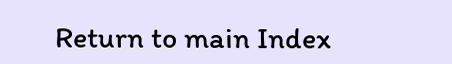Return to main Index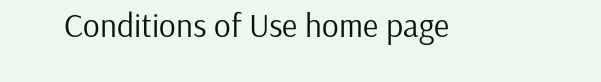Conditions of Use home page